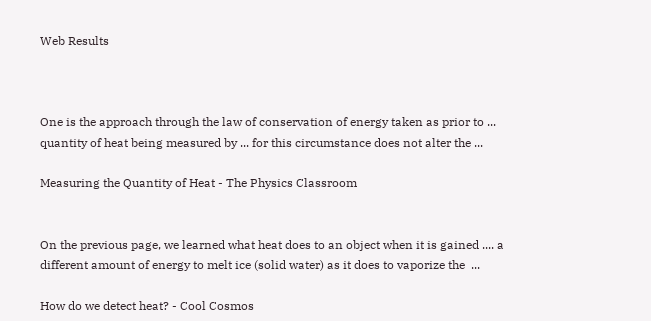Web Results



One is the approach through the law of conservation of energy taken as prior to ... quantity of heat being measured by ... for this circumstance does not alter the ...

Measuring the Quantity of Heat - The Physics Classroom


On the previous page, we learned what heat does to an object when it is gained .... a different amount of energy to melt ice (solid water) as it does to vaporize the  ...

How do we detect heat? - Cool Cosmos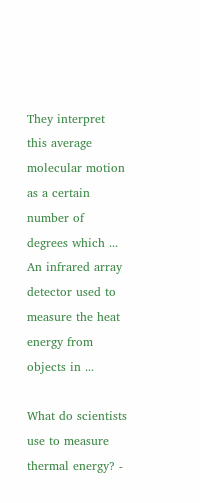They interpret this average molecular motion as a certain number of degrees which ... An infrared array detector used to measure the heat energy from objects in ...

What do scientists use to measure thermal energy? -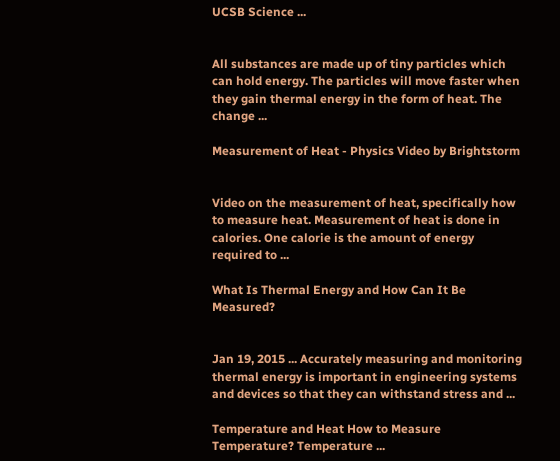UCSB Science ...


All substances are made up of tiny particles which can hold energy. The particles will move faster when they gain thermal energy in the form of heat. The change ...

Measurement of Heat - Physics Video by Brightstorm


Video on the measurement of heat, specifically how to measure heat. Measurement of heat is done in calories. One calorie is the amount of energy required to ...

What Is Thermal Energy and How Can It Be Measured?


Jan 19, 2015 ... Accurately measuring and monitoring thermal energy is important in engineering systems and devices so that they can withstand stress and ...

Temperature and Heat How to Measure Temperature? Temperature ...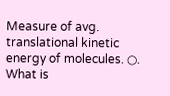Measure of avg. translational kinetic energy of molecules. ○. What is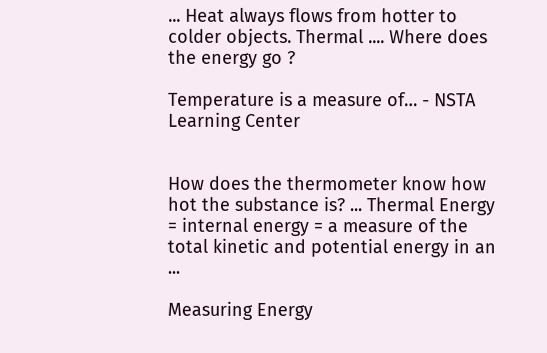... Heat always flows from hotter to colder objects. Thermal .... Where does the energy go ?

Temperature is a measure of… - NSTA Learning Center


How does the thermometer know how hot the substance is? ... Thermal Energy = internal energy = a measure of the total kinetic and potential energy in an ...

Measuring Energy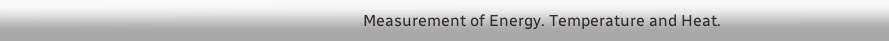Measurement of Energy. Temperature and Heat.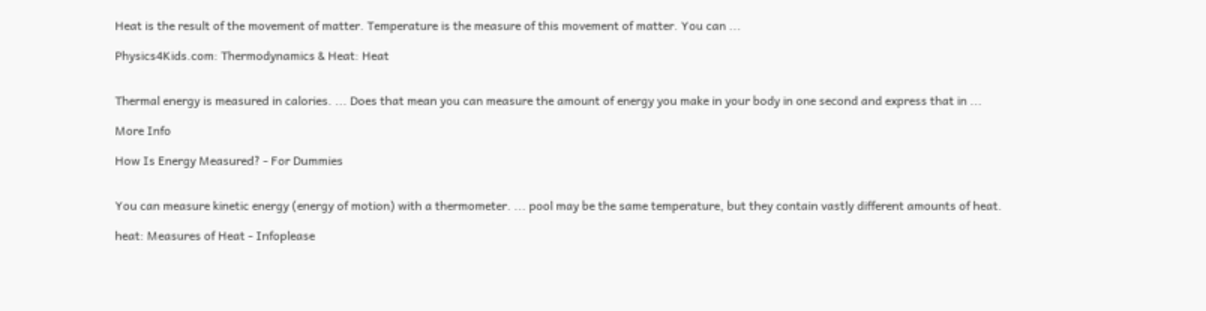Heat is the result of the movement of matter. Temperature is the measure of this movement of matter. You can ...

Physics4Kids.com: Thermodynamics & Heat: Heat


Thermal energy is measured in calories. ... Does that mean you can measure the amount of energy you make in your body in one second and express that in ...

More Info

How Is Energy Measured? - For Dummies


You can measure kinetic energy (energy of motion) with a thermometer. ... pool may be the same temperature, but they contain vastly different amounts of heat.

heat: Measures of Heat - Infoplease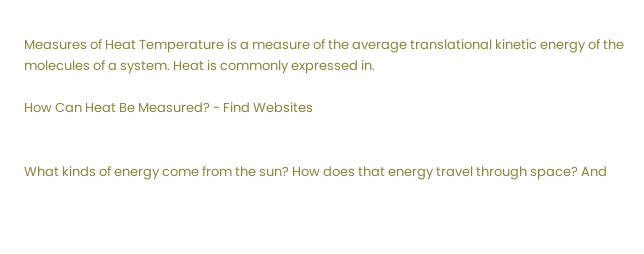Measures of Heat Temperature is a measure of the average translational kinetic energy of the molecules of a system. Heat is commonly expressed in.

How Can Heat Be Measured? - Find Websites


What kinds of energy come from the sun? How does that energy travel through space? And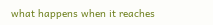what happens when it reaches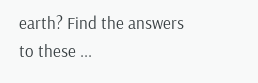earth? Find the answers to these ...